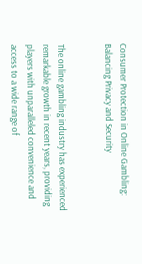Consumer Protection in Online Gambling: Balancing Privacy and Security


The online gambling industry has experienced remarkable growth in recent years, providing players with unparalleled convenience and access to a wide range of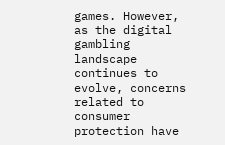games. However, as the digital gambling landscape continues to evolve, concerns related to consumer protection have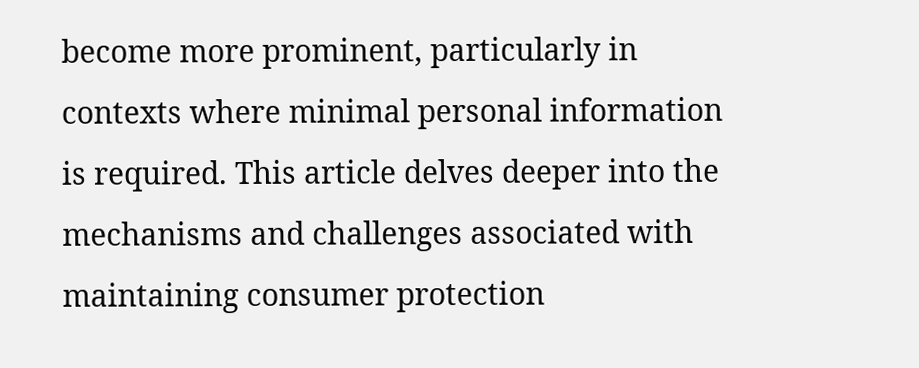become more prominent, particularly in contexts where minimal personal information is required. This article delves deeper into the mechanisms and challenges associated with maintaining consumer protection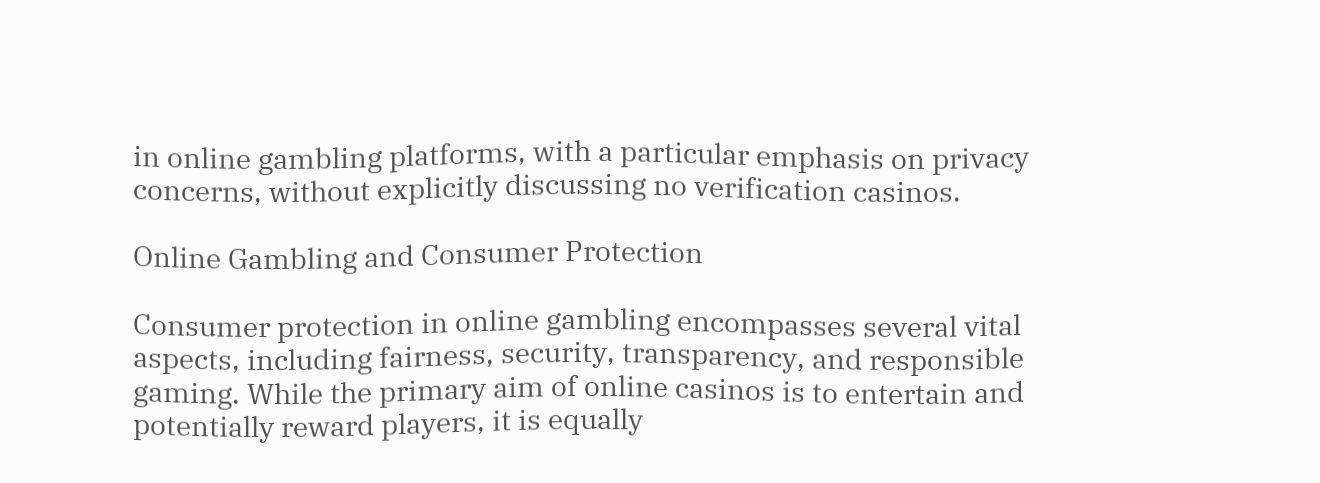in online gambling platforms, with a particular emphasis on privacy concerns, without explicitly discussing no verification casinos.

Online Gambling and Consumer Protection

Consumer protection in online gambling encompasses several vital aspects, including fairness, security, transparency, and responsible gaming. While the primary aim of online casinos is to entertain and potentially reward players, it is equally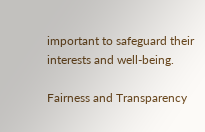important to safeguard their interests and well-being.

Fairness and Transparency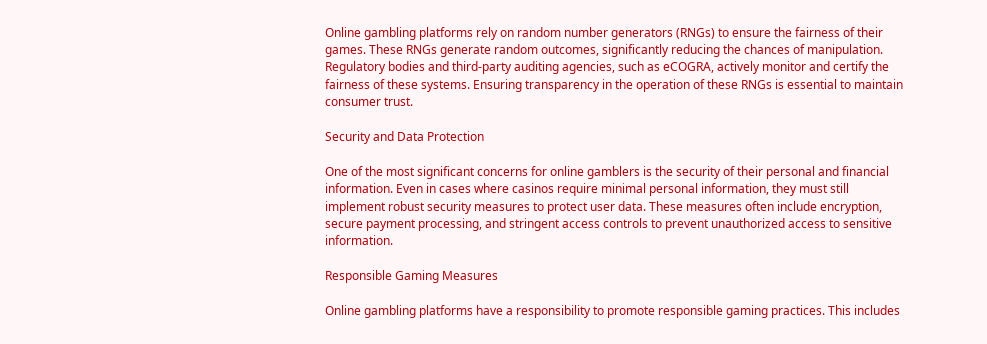Online gambling platforms rely on random number generators (RNGs) to ensure the fairness of their games. These RNGs generate random outcomes, significantly reducing the chances of manipulation. Regulatory bodies and third-party auditing agencies, such as eCOGRA, actively monitor and certify the fairness of these systems. Ensuring transparency in the operation of these RNGs is essential to maintain consumer trust.

Security and Data Protection

One of the most significant concerns for online gamblers is the security of their personal and financial information. Even in cases where casinos require minimal personal information, they must still implement robust security measures to protect user data. These measures often include encryption, secure payment processing, and stringent access controls to prevent unauthorized access to sensitive information.

Responsible Gaming Measures

Online gambling platforms have a responsibility to promote responsible gaming practices. This includes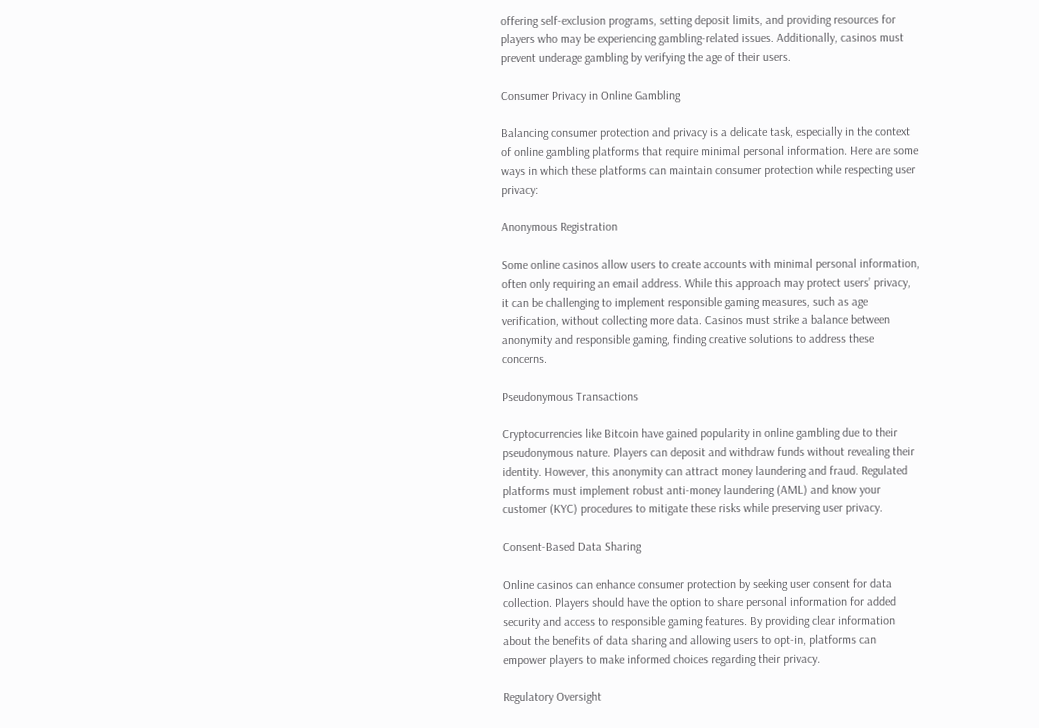offering self-exclusion programs, setting deposit limits, and providing resources for players who may be experiencing gambling-related issues. Additionally, casinos must prevent underage gambling by verifying the age of their users.

Consumer Privacy in Online Gambling

Balancing consumer protection and privacy is a delicate task, especially in the context of online gambling platforms that require minimal personal information. Here are some ways in which these platforms can maintain consumer protection while respecting user privacy:

Anonymous Registration

Some online casinos allow users to create accounts with minimal personal information, often only requiring an email address. While this approach may protect users’ privacy, it can be challenging to implement responsible gaming measures, such as age verification, without collecting more data. Casinos must strike a balance between anonymity and responsible gaming, finding creative solutions to address these concerns.

Pseudonymous Transactions

Cryptocurrencies like Bitcoin have gained popularity in online gambling due to their pseudonymous nature. Players can deposit and withdraw funds without revealing their identity. However, this anonymity can attract money laundering and fraud. Regulated platforms must implement robust anti-money laundering (AML) and know your customer (KYC) procedures to mitigate these risks while preserving user privacy.

Consent-Based Data Sharing

Online casinos can enhance consumer protection by seeking user consent for data collection. Players should have the option to share personal information for added security and access to responsible gaming features. By providing clear information about the benefits of data sharing and allowing users to opt-in, platforms can empower players to make informed choices regarding their privacy.

Regulatory Oversight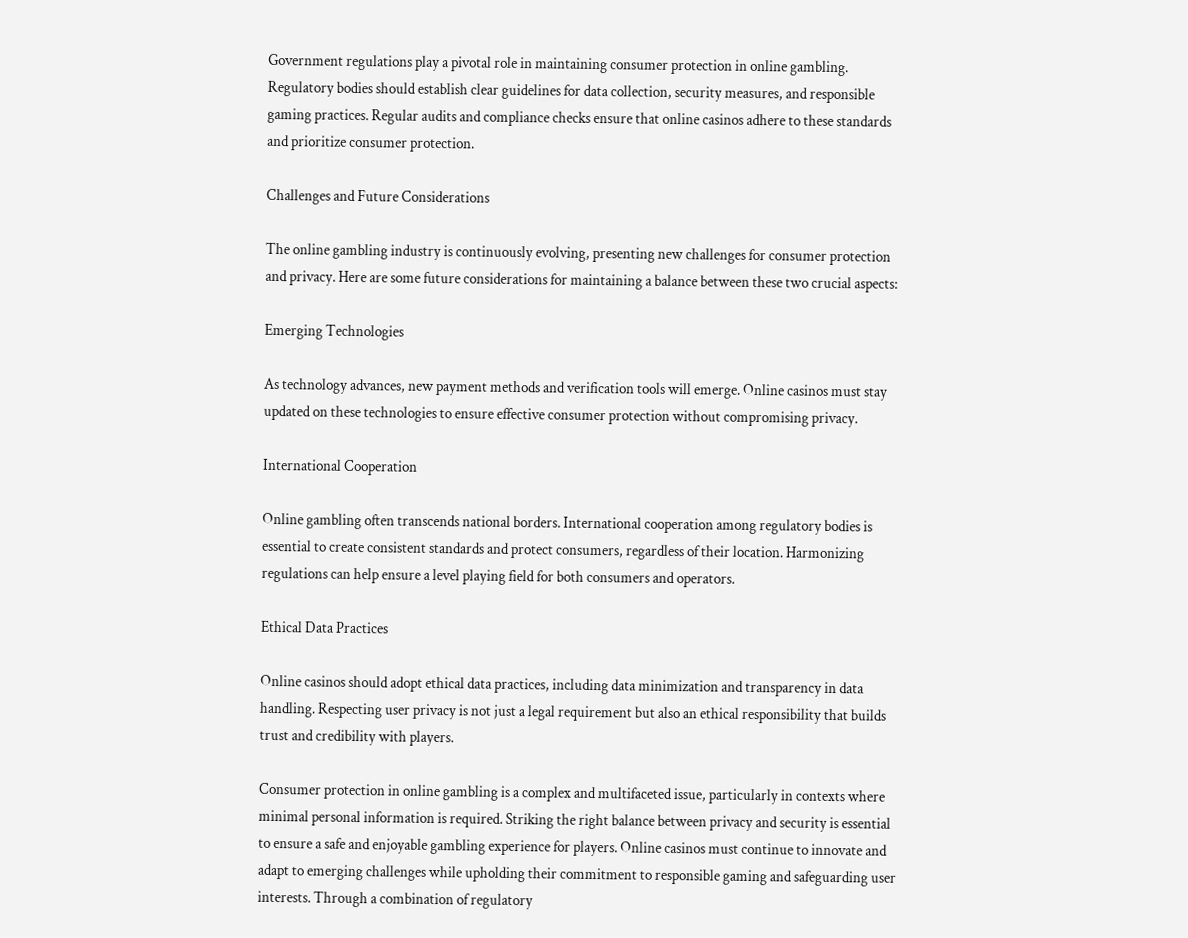Government regulations play a pivotal role in maintaining consumer protection in online gambling. Regulatory bodies should establish clear guidelines for data collection, security measures, and responsible gaming practices. Regular audits and compliance checks ensure that online casinos adhere to these standards and prioritize consumer protection.

Challenges and Future Considerations

The online gambling industry is continuously evolving, presenting new challenges for consumer protection and privacy. Here are some future considerations for maintaining a balance between these two crucial aspects:

Emerging Technologies

As technology advances, new payment methods and verification tools will emerge. Online casinos must stay updated on these technologies to ensure effective consumer protection without compromising privacy.

International Cooperation

Online gambling often transcends national borders. International cooperation among regulatory bodies is essential to create consistent standards and protect consumers, regardless of their location. Harmonizing regulations can help ensure a level playing field for both consumers and operators.

Ethical Data Practices

Online casinos should adopt ethical data practices, including data minimization and transparency in data handling. Respecting user privacy is not just a legal requirement but also an ethical responsibility that builds trust and credibility with players.

Consumer protection in online gambling is a complex and multifaceted issue, particularly in contexts where minimal personal information is required. Striking the right balance between privacy and security is essential to ensure a safe and enjoyable gambling experience for players. Online casinos must continue to innovate and adapt to emerging challenges while upholding their commitment to responsible gaming and safeguarding user interests. Through a combination of regulatory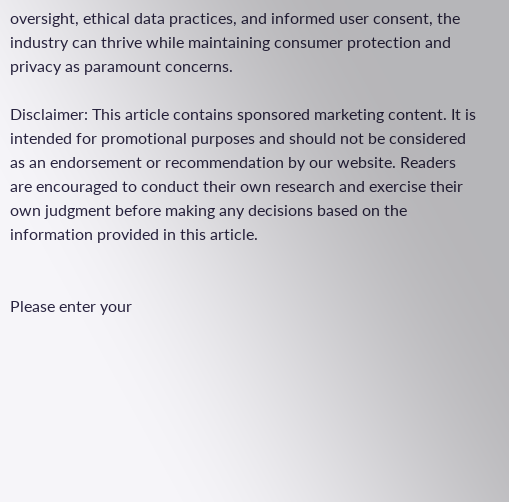oversight, ethical data practices, and informed user consent, the industry can thrive while maintaining consumer protection and privacy as paramount concerns.

Disclaimer: This article contains sponsored marketing content. It is intended for promotional purposes and should not be considered as an endorsement or recommendation by our website. Readers are encouraged to conduct their own research and exercise their own judgment before making any decisions based on the information provided in this article.


Please enter your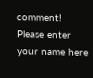comment!
Please enter your name here